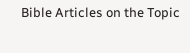Bible Articles on the Topic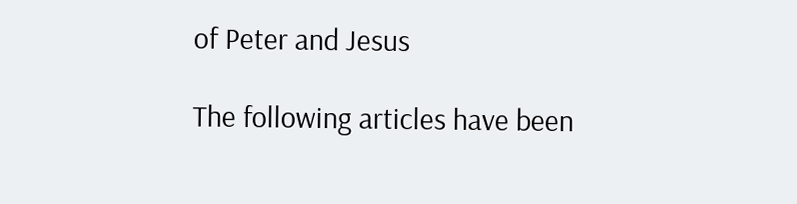of Peter and Jesus

The following articles have been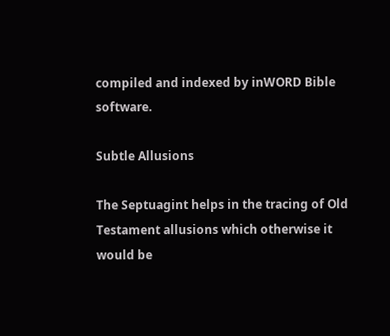compiled and indexed by inWORD Bible software.

Subtle Allusions

The Septuagint helps in the tracing of Old Testament allusions which otherwise it would be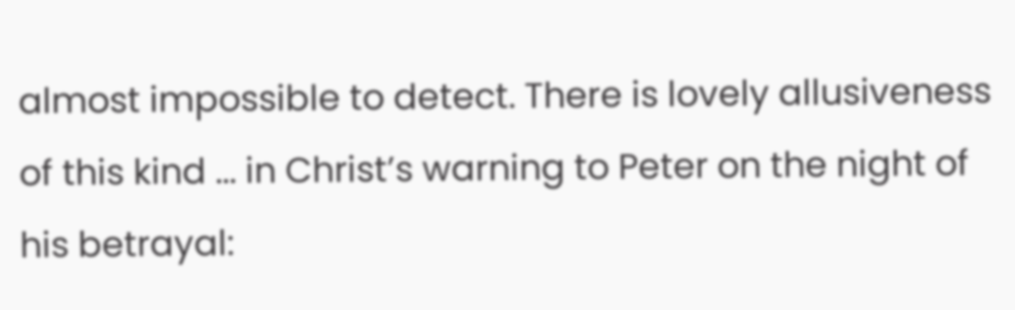almost impossible to detect. There is lovely allusiveness of this kind ... in Christ’s warning to Peter on the night of his betrayal: